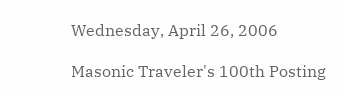Wednesday, April 26, 2006

Masonic Traveler's 100th Posting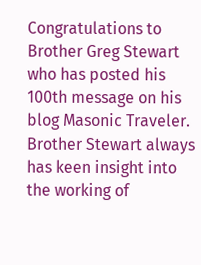Congratulations to Brother Greg Stewart who has posted his 100th message on his blog Masonic Traveler. Brother Stewart always has keen insight into the working of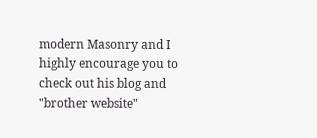modern Masonry and I highly encourage you to check out his blog and "brother website"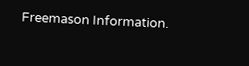Freemason Information.